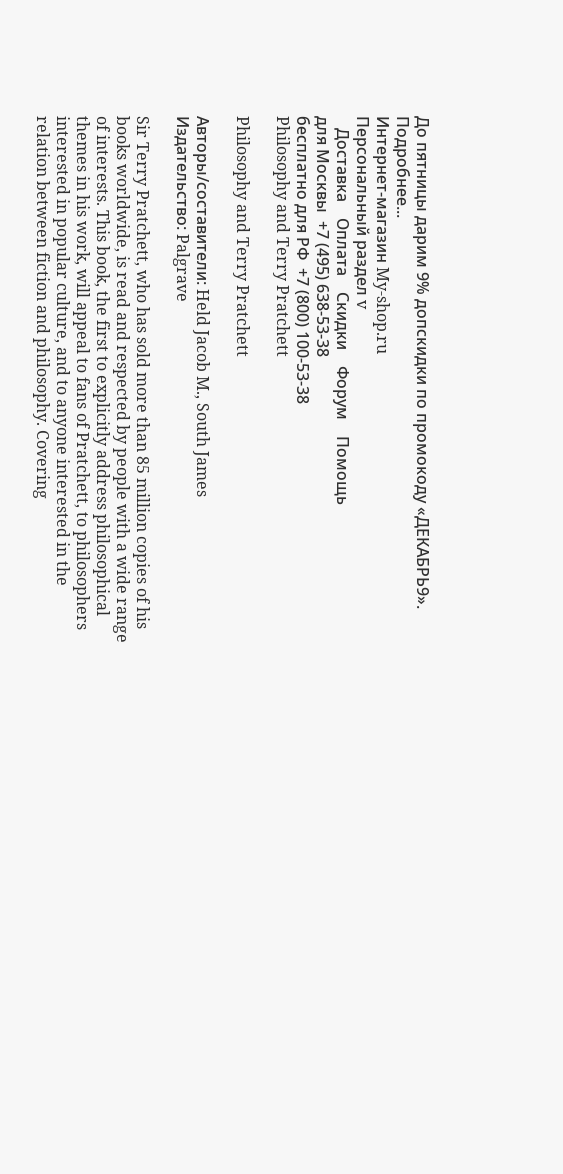До пятницы дарим 9% допскидки по промокоду «ДЕКАБРЬ9». Подробнее...
Интернет-магазин My-shop.ru
Персональный раздел v
   Доставка    Оплата    Скидки    Форум    Помощь
для Москвы  +7 (495) 638-53-38
бесплатно для РФ  +7 (800) 100-53-38
Philosophy and Terry Pratchett

Philosophy and Terry Pratchett

Авторы/составители: Held Jacob M., South James
Издательство: Palgrave

Sir Terry Pratchett, who has sold more than 85 million copies of his books worldwide, is read and respected by people with a wide range of interests. This book, the first to explicitly address philosophical themes in his work, will appeal to fans of Pratchett, to philosophers interested in popular culture, and to anyone interested in the relation between fiction and philosophy. Covering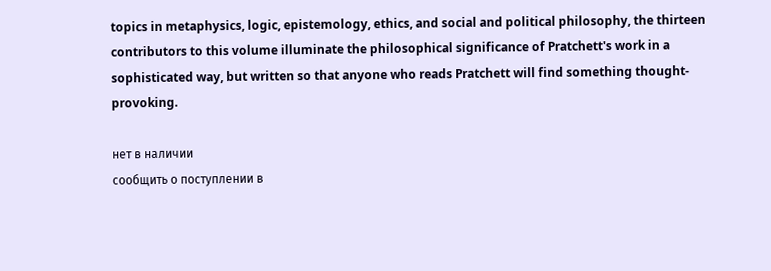topics in metaphysics, logic, epistemology, ethics, and social and political philosophy, the thirteen contributors to this volume illuminate the philosophical significance of Pratchett's work in a sophisticated way, but written so that anyone who reads Pratchett will find something thought-provoking.

нет в наличии
сообщить о поступлении в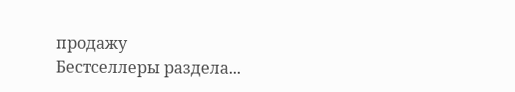продажу
Бестселлеры раздела...